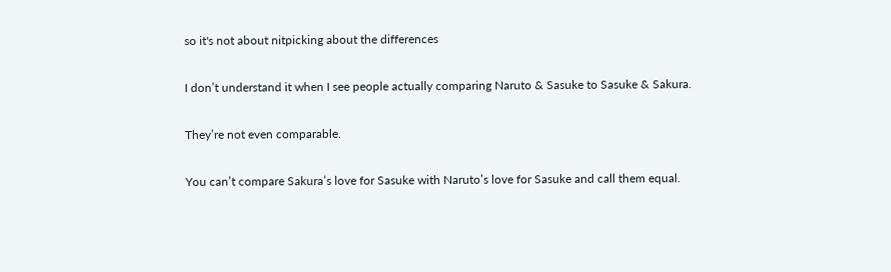so it's not about nitpicking about the differences

I don’t understand it when I see people actually comparing Naruto & Sasuke to Sasuke & Sakura.

They’re not even comparable.

You can’t compare Sakura’s love for Sasuke with Naruto’s love for Sasuke and call them equal.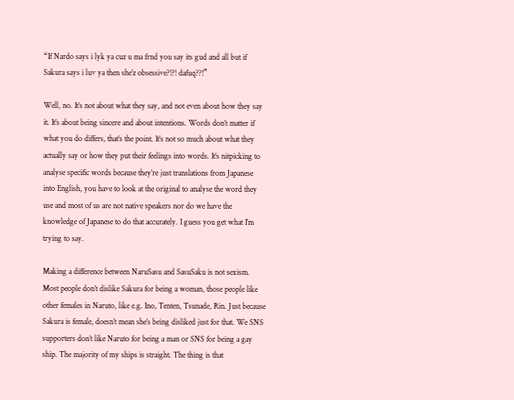“If Nardo says i lyk ya cuz u ma frnd you say its gud and all but if Sakura says i luv ya then she’z obsessive?!?! dafuq??!”

Well, no. It’s not about what they say, and not even about how they say it. It’s about being sincere and about intentions. Words don’t matter if what you do differs, that’s the point. It’s not so much about what they actually say or how they put their feelings into words. It’s nitpicking to analyse specific words because they’re just translations from Japanese into English, you have to look at the original to analyse the word they use and most of us are not native speakers nor do we have the knowledge of Japanese to do that accurately. I guess you get what I’m trying to say.

Making a difference between NaruSasu and SasuSaku is not sexism. Most people don’t dislike Sakura for being a woman, those people like other females in Naruto, like e.g. Ino, Tenten, Tsunade, Rin. Just because Sakura is female, doesn’t mean she’s being disliked just for that. We SNS supporters don’t like Naruto for being a man or SNS for being a gay ship. The majority of my ships is straight. The thing is that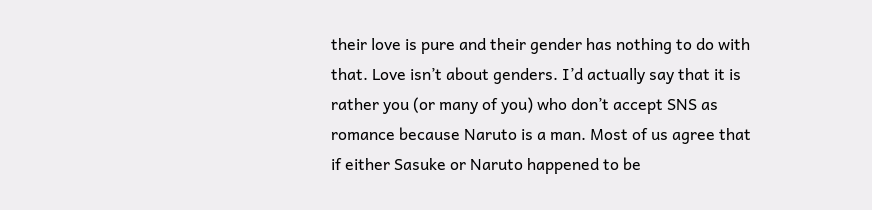their love is pure and their gender has nothing to do with that. Love isn’t about genders. I’d actually say that it is rather you (or many of you) who don’t accept SNS as romance because Naruto is a man. Most of us agree that if either Sasuke or Naruto happened to be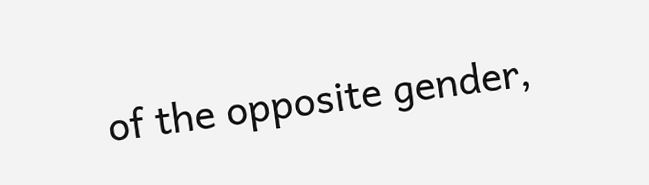of the opposite gender,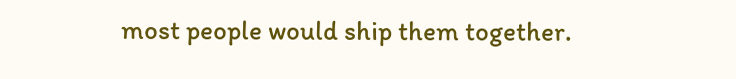most people would ship them together.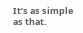It’s as simple as that.